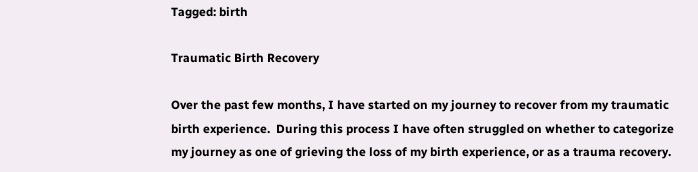Tagged: birth

Traumatic Birth Recovery

Over the past few months, I have started on my journey to recover from my traumatic birth experience.  During this process I have often struggled on whether to categorize my journey as one of grieving the loss of my birth experience, or as a trauma recovery.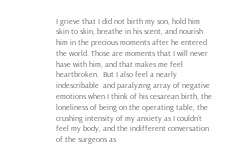I grieve that I did not birth my son, hold him skin to skin, breathe in his scent, and nourish him in the precious moments after he entered the world. Those are moments that I will never have with him, and that makes me feel heartbroken.  But I also feel a nearly indescribable  and paralyzing array of negative emotions when I think of his cesarean birth, the loneliness of being on the operating table, the crushing intensity of my anxiety as I couldn’t feel my body, and the indifferent conversation of the surgeons as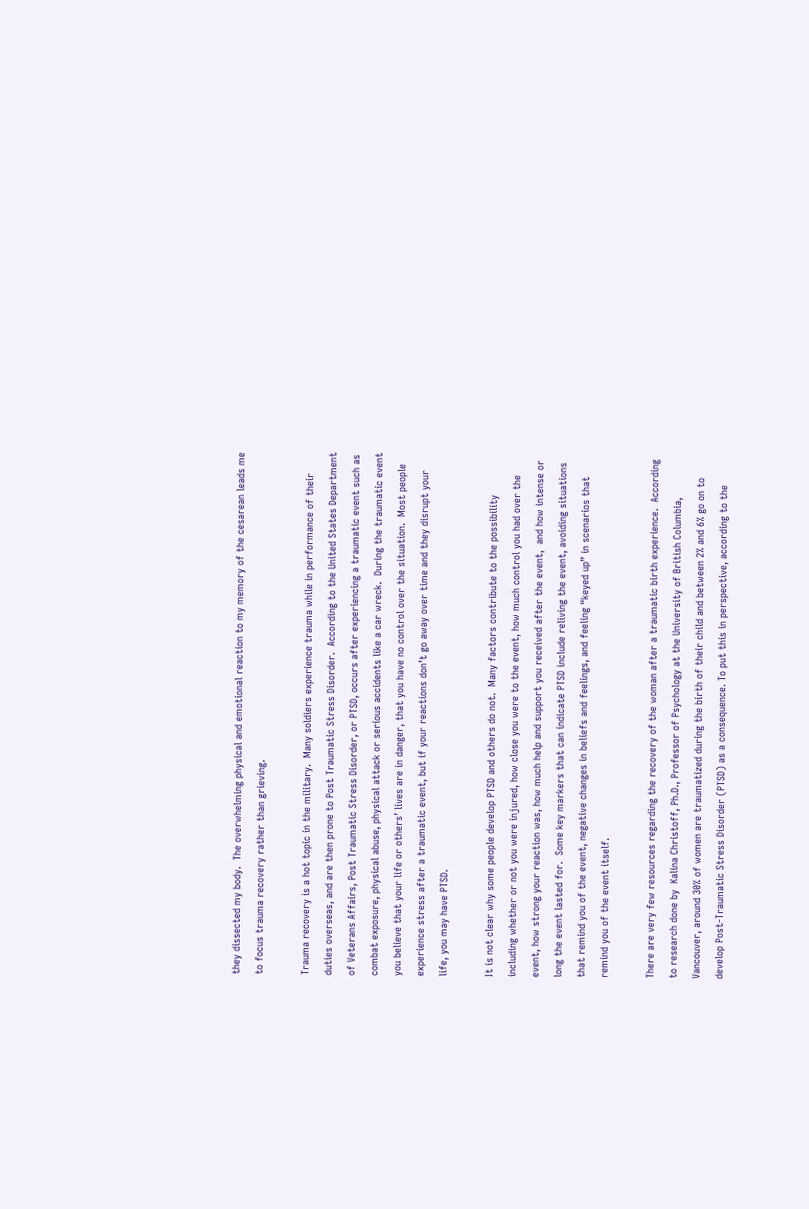they dissected my body.  The overwhelming physical and emotional reaction to my memory of the cesarean leads me to focus trauma recovery rather than grieving.

Trauma recovery is a hot topic in the military.  Many soldiers experience trauma while in performance of their duties overseas, and are then prone to Post Traumatic Stress Disorder.  According to the United States Department of Veterans Affairs, Post Traumatic Stress Disorder, or PTSD, occurs after experiencing a traumatic event such as combat exposure, physical abuse, physical attack or serious accidents like a car wreck.  During the traumatic event you believe that your life or others’ lives are in danger, that you have no control over the situation.  Most people experience stress after a traumatic event, but if your reactions don’t go away over time and they disrupt your life, you may have PTSD.

It is not clear why some people develop PTSD and others do not.  Many factors contribute to the possibility including whether or not you were injured, how close you were to the event, how much control you had over the event, how strong your reaction was, how much help and support you received after the event,  and how intense or long the event lasted for.  Some key markers that can indicate PTSD include reliving the event, avoiding situations that remind you of the event, negative changes in beliefs and feelings, and feeling “keyed up” in scenarios that remind you of the event itself.

There are very few resources regarding the recovery of the woman after a traumatic birth experience.  According to research done by  Kalina Christoff, Ph.D., Professor of Psychology at the University of British Columbia, Vancouver, around 30% of women are traumatized during the birth of their child and between 2% and 6% go on to develop Post-Traumatic Stress Disorder (PTSD) as a consequence. To put this in perspective, according to the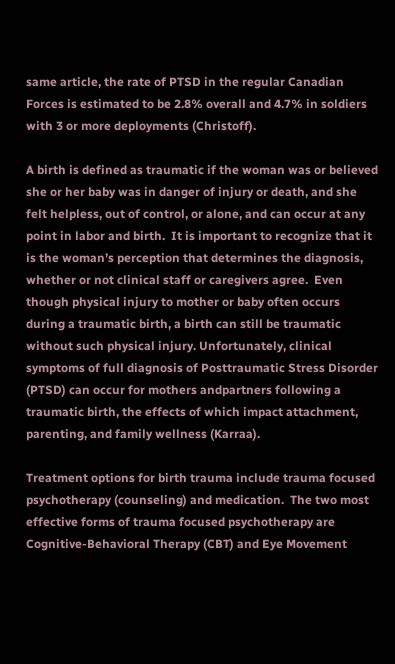same article, the rate of PTSD in the regular Canadian Forces is estimated to be 2.8% overall and 4.7% in soldiers with 3 or more deployments (Christoff).

A birth is defined as traumatic if the woman was or believed she or her baby was in danger of injury or death, and she felt helpless, out of control, or alone, and can occur at any point in labor and birth.  It is important to recognize that it is the woman’s perception that determines the diagnosis, whether or not clinical staff or caregivers agree.  Even though physical injury to mother or baby often occurs during a traumatic birth, a birth can still be traumatic without such physical injury. Unfortunately, clinical symptoms of full diagnosis of Posttraumatic Stress Disorder (PTSD) can occur for mothers andpartners following a traumatic birth, the effects of which impact attachment, parenting, and family wellness (Karraa).

Treatment options for birth trauma include trauma focused psychotherapy (counseling) and medication.  The two most effective forms of trauma focused psychotherapy are Cognitive-Behavioral Therapy (CBT) and Eye Movement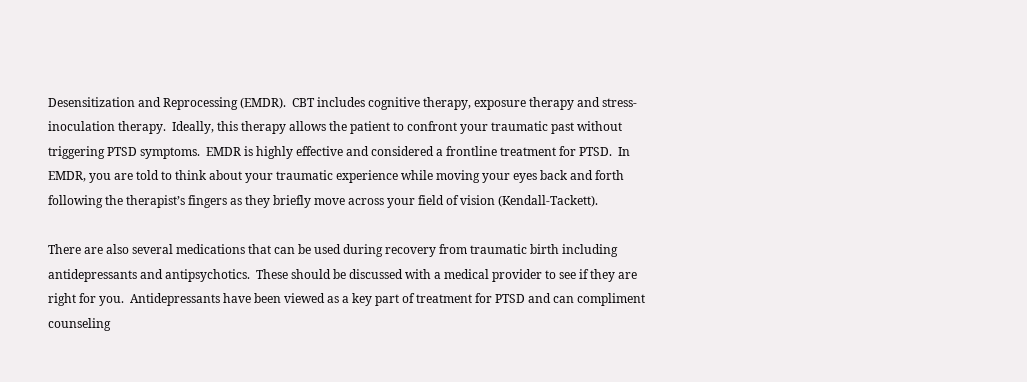Desensitization and Reprocessing (EMDR).  CBT includes cognitive therapy, exposure therapy and stress-inoculation therapy.  Ideally, this therapy allows the patient to confront your traumatic past without triggering PTSD symptoms.  EMDR is highly effective and considered a frontline treatment for PTSD.  In EMDR, you are told to think about your traumatic experience while moving your eyes back and forth following the therapist’s fingers as they briefly move across your field of vision (Kendall-Tackett).

There are also several medications that can be used during recovery from traumatic birth including antidepressants and antipsychotics.  These should be discussed with a medical provider to see if they are right for you.  Antidepressants have been viewed as a key part of treatment for PTSD and can compliment counseling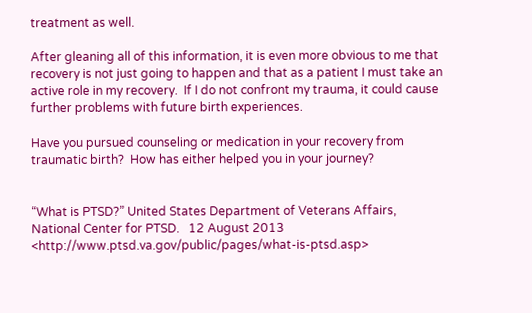treatment as well.

After gleaning all of this information, it is even more obvious to me that recovery is not just going to happen and that as a patient I must take an active role in my recovery.  If I do not confront my trauma, it could cause further problems with future birth experiences.

Have you pursued counseling or medication in your recovery from traumatic birth?  How has either helped you in your journey?


“What is PTSD?” United States Department of Veterans Affairs, National Center for PTSD.   12 August 2013 <http://www.ptsd.va.gov/public/pages/what-is-ptsd.asp>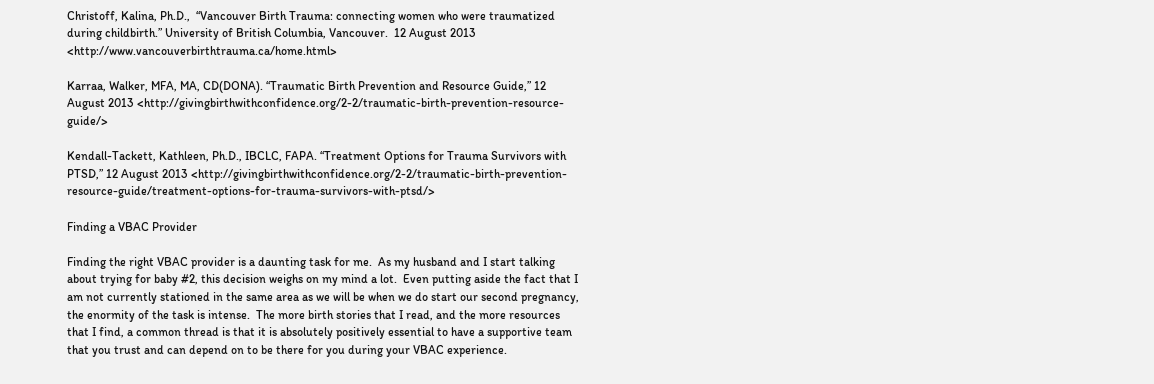Christoff, Kalina, Ph.D.,  “Vancouver Birth Trauma: connecting women who were traumatized during childbirth.” University of British Columbia, Vancouver.  12 August 2013 <http://www.vancouverbirthtrauma.ca/home.html>

Karraa, Walker, MFA, MA, CD(DONA). “Traumatic Birth Prevention and Resource Guide,” 12 August 2013 <http://givingbirthwithconfidence.org/2-2/traumatic-birth-prevention-resource-guide/>

Kendall-Tackett, Kathleen, Ph.D., IBCLC, FAPA. “Treatment Options for Trauma Survivors with PTSD,” 12 August 2013 <http://givingbirthwithconfidence.org/2-2/traumatic-birth-prevention-resource-guide/treatment-options-for-trauma-survivors-with-ptsd/>

Finding a VBAC Provider

Finding the right VBAC provider is a daunting task for me.  As my husband and I start talking about trying for baby #2, this decision weighs on my mind a lot.  Even putting aside the fact that I am not currently stationed in the same area as we will be when we do start our second pregnancy, the enormity of the task is intense.  The more birth stories that I read, and the more resources that I find, a common thread is that it is absolutely positively essential to have a supportive team that you trust and can depend on to be there for you during your VBAC experience.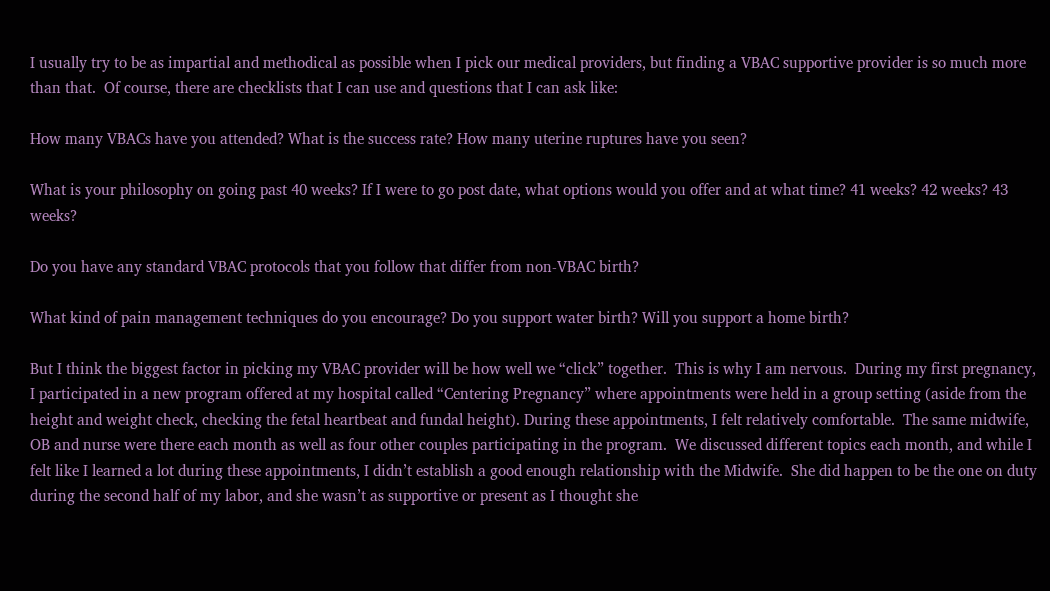I usually try to be as impartial and methodical as possible when I pick our medical providers, but finding a VBAC supportive provider is so much more than that.  Of course, there are checklists that I can use and questions that I can ask like:

How many VBACs have you attended? What is the success rate? How many uterine ruptures have you seen?

What is your philosophy on going past 40 weeks? If I were to go post date, what options would you offer and at what time? 41 weeks? 42 weeks? 43 weeks?

Do you have any standard VBAC protocols that you follow that differ from non-VBAC birth?

What kind of pain management techniques do you encourage? Do you support water birth? Will you support a home birth?

But I think the biggest factor in picking my VBAC provider will be how well we “click” together.  This is why I am nervous.  During my first pregnancy, I participated in a new program offered at my hospital called “Centering Pregnancy” where appointments were held in a group setting (aside from the height and weight check, checking the fetal heartbeat and fundal height). During these appointments, I felt relatively comfortable.  The same midwife, OB and nurse were there each month as well as four other couples participating in the program.  We discussed different topics each month, and while I felt like I learned a lot during these appointments, I didn’t establish a good enough relationship with the Midwife.  She did happen to be the one on duty during the second half of my labor, and she wasn’t as supportive or present as I thought she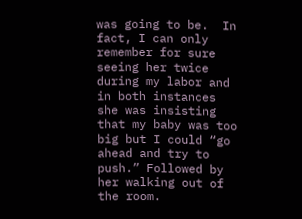was going to be.  In fact, I can only remember for sure seeing her twice during my labor and in both instances she was insisting that my baby was too big but I could “go ahead and try to push.” Followed by her walking out of the room.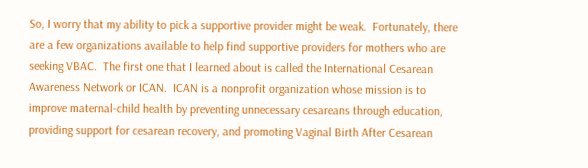So, I worry that my ability to pick a supportive provider might be weak.  Fortunately, there are a few organizations available to help find supportive providers for mothers who are seeking VBAC.  The first one that I learned about is called the International Cesarean Awareness Network or ICAN.  ICAN is a nonprofit organization whose mission is to improve maternal-child health by preventing unnecessary cesareans through education, providing support for cesarean recovery, and promoting Vaginal Birth After Cesarean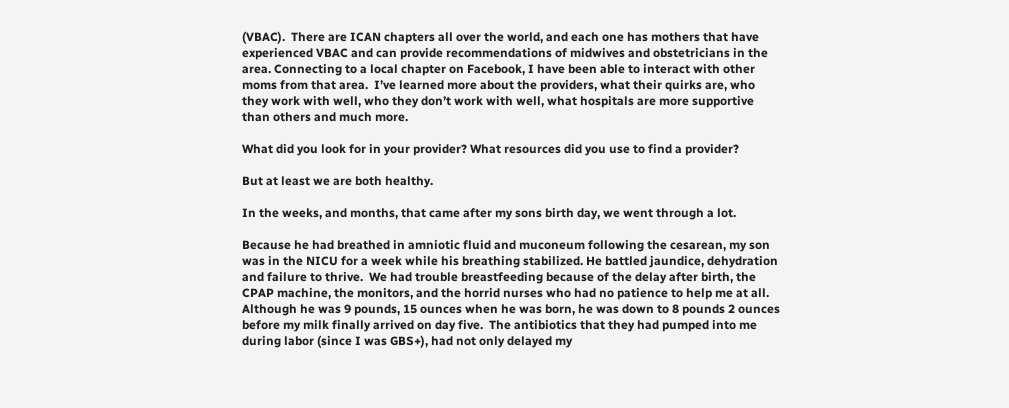(VBAC).  There are ICAN chapters all over the world, and each one has mothers that have experienced VBAC and can provide recommendations of midwives and obstetricians in the area. Connecting to a local chapter on Facebook, I have been able to interact with other moms from that area.  I’ve learned more about the providers, what their quirks are, who they work with well, who they don’t work with well, what hospitals are more supportive than others and much more.

What did you look for in your provider? What resources did you use to find a provider?

But at least we are both healthy.

In the weeks, and months, that came after my sons birth day, we went through a lot.

Because he had breathed in amniotic fluid and muconeum following the cesarean, my son was in the NICU for a week while his breathing stabilized. He battled jaundice, dehydration and failure to thrive.  We had trouble breastfeeding because of the delay after birth, the CPAP machine, the monitors, and the horrid nurses who had no patience to help me at all.  Although he was 9 pounds, 15 ounces when he was born, he was down to 8 pounds 2 ounces before my milk finally arrived on day five.  The antibiotics that they had pumped into me during labor (since I was GBS+), had not only delayed my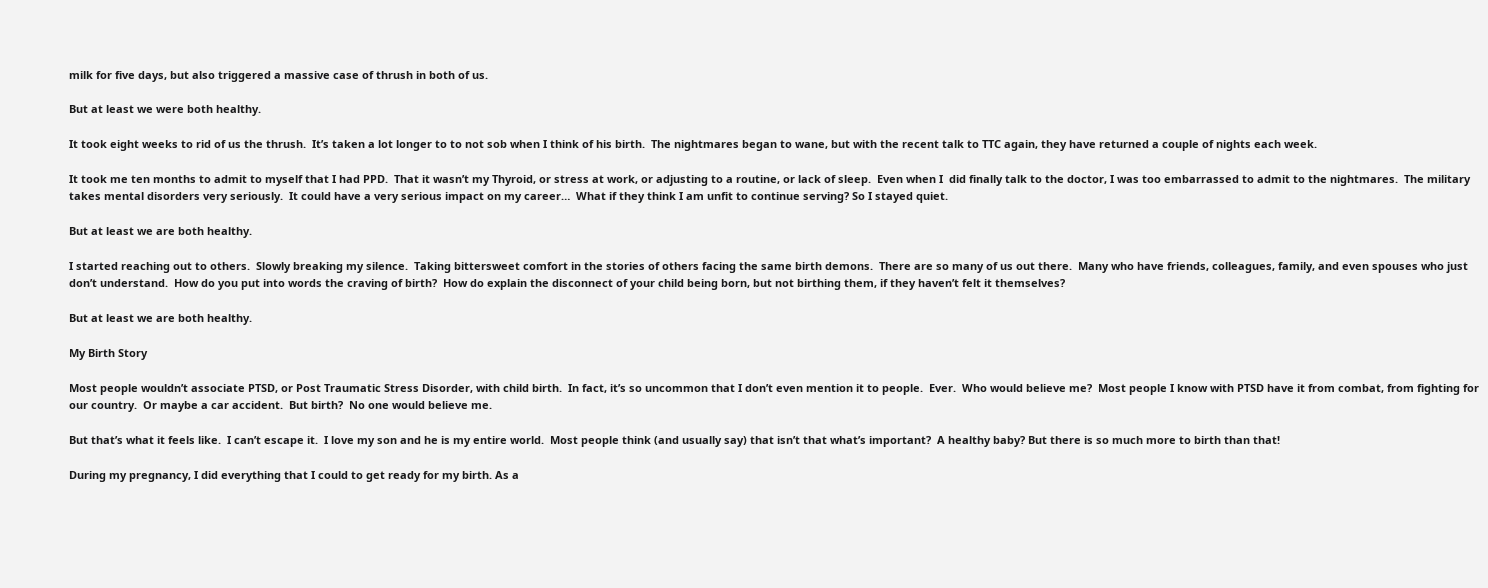milk for five days, but also triggered a massive case of thrush in both of us.

But at least we were both healthy.

It took eight weeks to rid of us the thrush.  It’s taken a lot longer to to not sob when I think of his birth.  The nightmares began to wane, but with the recent talk to TTC again, they have returned a couple of nights each week.

It took me ten months to admit to myself that I had PPD.  That it wasn’t my Thyroid, or stress at work, or adjusting to a routine, or lack of sleep.  Even when I  did finally talk to the doctor, I was too embarrassed to admit to the nightmares.  The military takes mental disorders very seriously.  It could have a very serious impact on my career…  What if they think I am unfit to continue serving? So I stayed quiet.

But at least we are both healthy.

I started reaching out to others.  Slowly breaking my silence.  Taking bittersweet comfort in the stories of others facing the same birth demons.  There are so many of us out there.  Many who have friends, colleagues, family, and even spouses who just don’t understand.  How do you put into words the craving of birth?  How do explain the disconnect of your child being born, but not birthing them, if they haven’t felt it themselves?

But at least we are both healthy.

My Birth Story

Most people wouldn’t associate PTSD, or Post Traumatic Stress Disorder, with child birth.  In fact, it’s so uncommon that I don’t even mention it to people.  Ever.  Who would believe me?  Most people I know with PTSD have it from combat, from fighting for our country.  Or maybe a car accident.  But birth?  No one would believe me.

But that’s what it feels like.  I can’t escape it.  I love my son and he is my entire world.  Most people think (and usually say) that isn’t that what’s important?  A healthy baby? But there is so much more to birth than that!

During my pregnancy, I did everything that I could to get ready for my birth. As a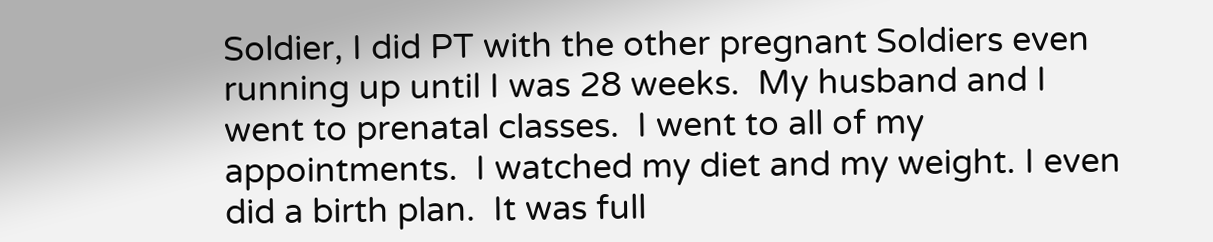Soldier, I did PT with the other pregnant Soldiers even running up until I was 28 weeks.  My husband and I went to prenatal classes.  I went to all of my appointments.  I watched my diet and my weight. I even did a birth plan.  It was full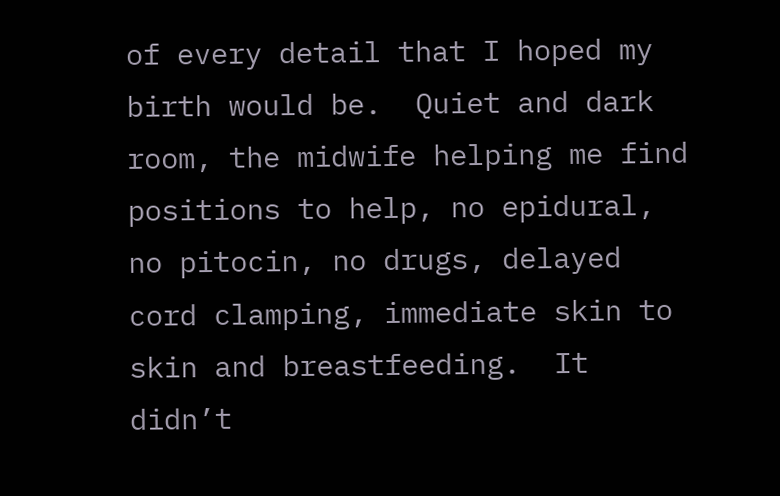of every detail that I hoped my birth would be.  Quiet and dark room, the midwife helping me find positions to help, no epidural, no pitocin, no drugs, delayed cord clamping, immediate skin to skin and breastfeeding.  It didn’t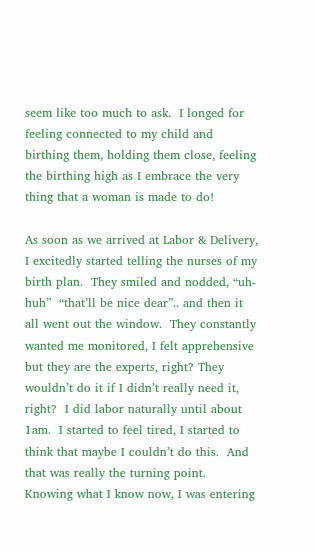seem like too much to ask.  I longed for feeling connected to my child and birthing them, holding them close, feeling the birthing high as I embrace the very thing that a woman is made to do!

As soon as we arrived at Labor & Delivery, I excitedly started telling the nurses of my birth plan.  They smiled and nodded, “uh-huh”  “that’ll be nice dear”.. and then it all went out the window.  They constantly wanted me monitored, I felt apprehensive but they are the experts, right? They wouldn’t do it if I didn’t really need it, right?  I did labor naturally until about 1am.  I started to feel tired, I started to think that maybe I couldn’t do this.  And that was really the turning point.  Knowing what I know now, I was entering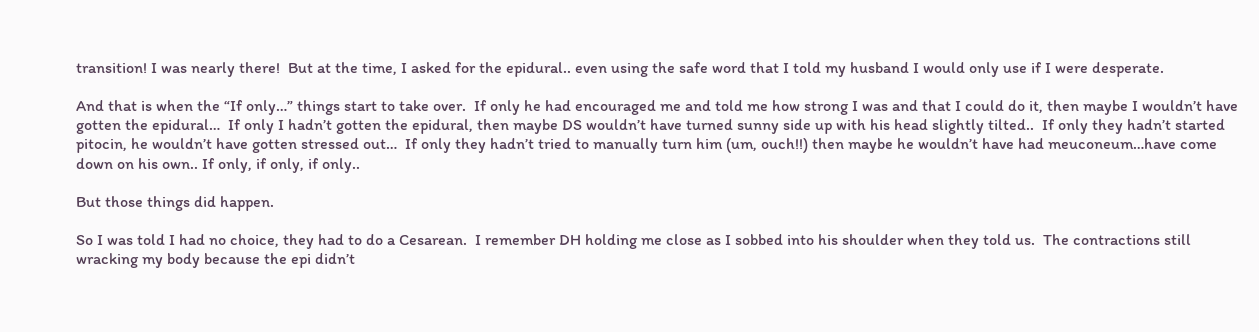transition! I was nearly there!  But at the time, I asked for the epidural.. even using the safe word that I told my husband I would only use if I were desperate.

And that is when the “If only…” things start to take over.  If only he had encouraged me and told me how strong I was and that I could do it, then maybe I wouldn’t have gotten the epidural…  If only I hadn’t gotten the epidural, then maybe DS wouldn’t have turned sunny side up with his head slightly tilted..  If only they hadn’t started pitocin, he wouldn’t have gotten stressed out…  If only they hadn’t tried to manually turn him (um, ouch!!) then maybe he wouldn’t have had meuconeum…have come down on his own.. If only, if only, if only..

But those things did happen.

So I was told I had no choice, they had to do a Cesarean.  I remember DH holding me close as I sobbed into his shoulder when they told us.  The contractions still wracking my body because the epi didn’t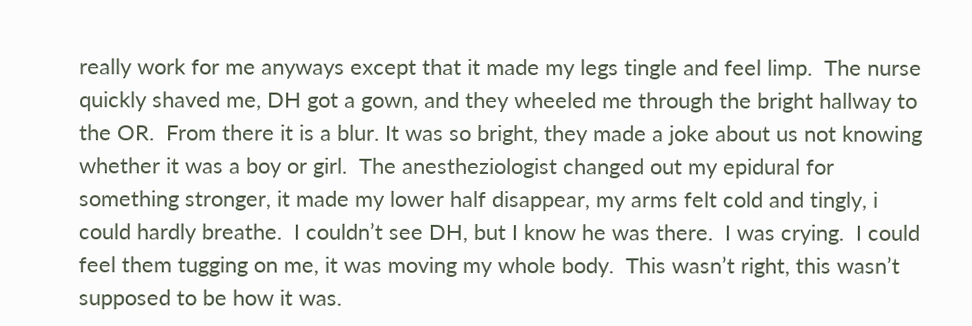really work for me anyways except that it made my legs tingle and feel limp.  The nurse quickly shaved me, DH got a gown, and they wheeled me through the bright hallway to the OR.  From there it is a blur. It was so bright, they made a joke about us not knowing whether it was a boy or girl.  The anestheziologist changed out my epidural for something stronger, it made my lower half disappear, my arms felt cold and tingly, i could hardly breathe.  I couldn’t see DH, but I know he was there.  I was crying.  I could feel them tugging on me, it was moving my whole body.  This wasn’t right, this wasn’t supposed to be how it was.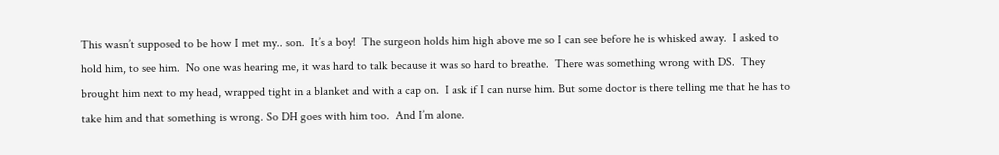This wasn’t supposed to be how I met my.. son.  It’s a boy!  The surgeon holds him high above me so I can see before he is whisked away.  I asked to hold him, to see him.  No one was hearing me, it was hard to talk because it was so hard to breathe.  There was something wrong with DS.  They brought him next to my head, wrapped tight in a blanket and with a cap on.  I ask if I can nurse him. But some doctor is there telling me that he has to take him and that something is wrong. So DH goes with him too.  And I’m alone.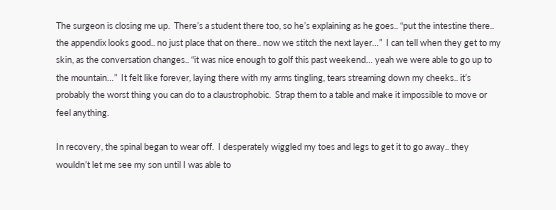The surgeon is closing me up.  There’s a student there too, so he’s explaining as he goes.. “put the intestine there.. the appendix looks good.. no just place that on there.. now we stitch the next layer…”  I can tell when they get to my skin, as the conversation changes.. “it was nice enough to golf this past weekend… yeah we were able to go up to the mountain…”  It felt like forever, laying there with my arms tingling, tears streaming down my cheeks.. it’s probably the worst thing you can do to a claustrophobic.  Strap them to a table and make it impossible to move or feel anything.

In recovery, the spinal began to wear off.  I desperately wiggled my toes and legs to get it to go away.. they wouldn’t let me see my son until I was able to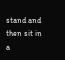stand and then sit in a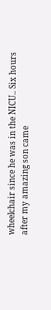wheelchair since he was in the NICU.. Six hours after my amazing son came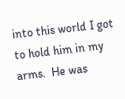into this world I got to hold him in my arms.  He was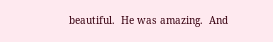beautiful.  He was amazing.  And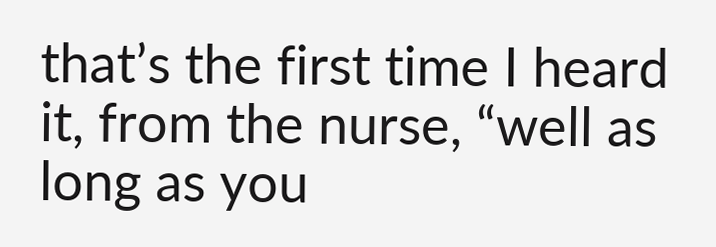that’s the first time I heard it, from the nurse, “well as long as you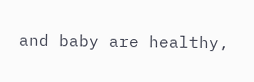and baby are healthy,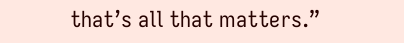that’s all that matters.”